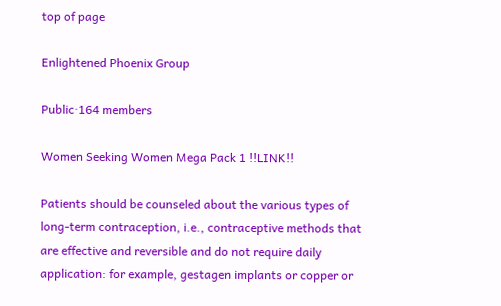top of page

Enlightened Phoenix Group

Public·164 members

Women Seeking Women Mega Pack 1 !!LINK!!

Patients should be counseled about the various types of long-term contraception, i.e., contraceptive methods that are effective and reversible and do not require daily application: for example, gestagen implants or copper or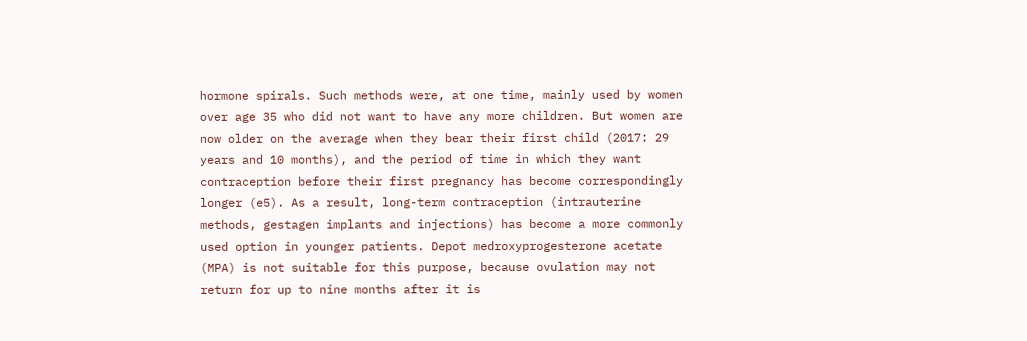hormone spirals. Such methods were, at one time, mainly used by women over age 35 who did not want to have any more children. But women are now older on the average when they bear their first child (2017: 29 years and 10 months), and the period of time in which they want contraception before their first pregnancy has become correspondingly longer (e5). As a result, long-term contraception (intrauterine methods, gestagen implants and injections) has become a more commonly used option in younger patients. Depot medroxyprogesterone acetate (MPA) is not suitable for this purpose, because ovulation may not return for up to nine months after it is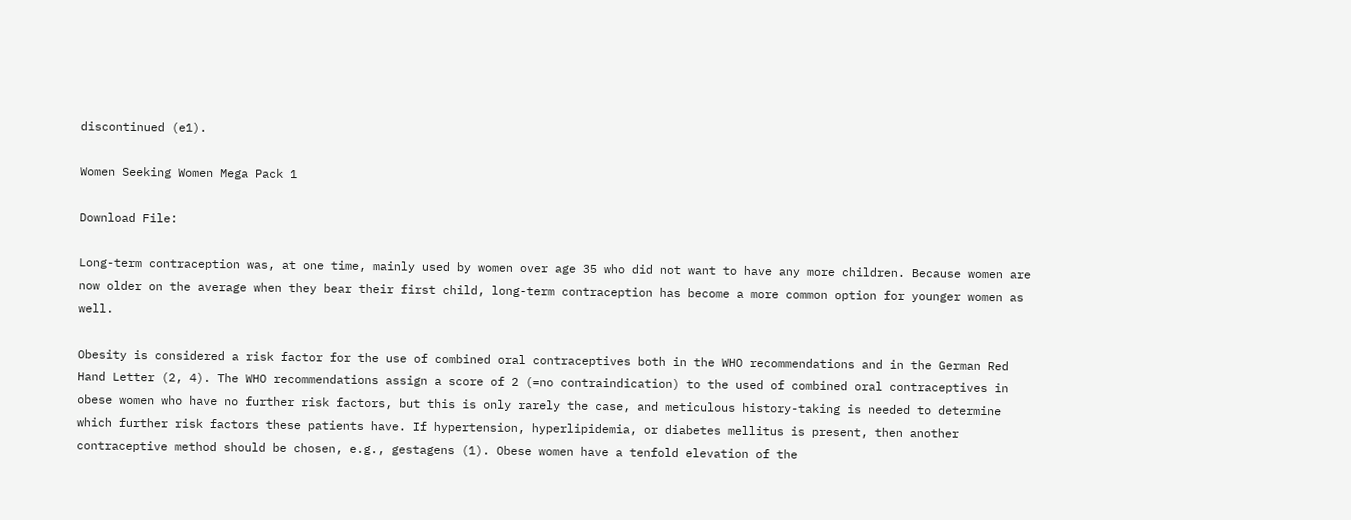discontinued (e1).

Women Seeking Women Mega Pack 1

Download File:

Long-term contraception was, at one time, mainly used by women over age 35 who did not want to have any more children. Because women are now older on the average when they bear their first child, long-term contraception has become a more common option for younger women as well.

Obesity is considered a risk factor for the use of combined oral contraceptives both in the WHO recommendations and in the German Red Hand Letter (2, 4). The WHO recommendations assign a score of 2 (=no contraindication) to the used of combined oral contraceptives in obese women who have no further risk factors, but this is only rarely the case, and meticulous history-taking is needed to determine which further risk factors these patients have. If hypertension, hyperlipidemia, or diabetes mellitus is present, then another contraceptive method should be chosen, e.g., gestagens (1). Obese women have a tenfold elevation of the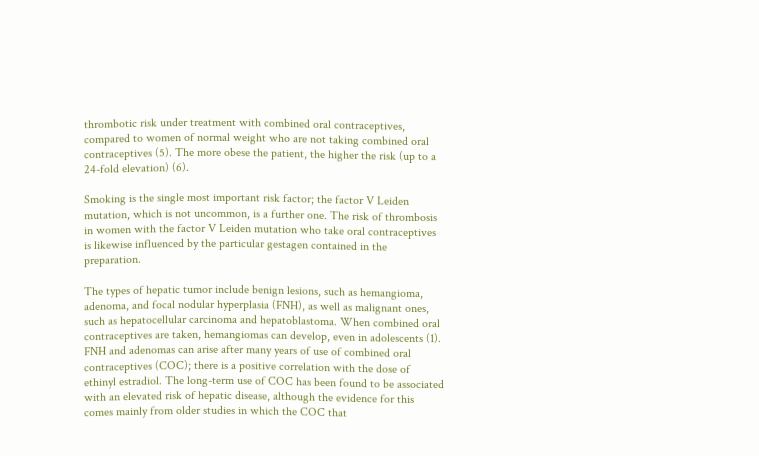thrombotic risk under treatment with combined oral contraceptives, compared to women of normal weight who are not taking combined oral contraceptives (5). The more obese the patient, the higher the risk (up to a 24-fold elevation) (6).

Smoking is the single most important risk factor; the factor V Leiden mutation, which is not uncommon, is a further one. The risk of thrombosis in women with the factor V Leiden mutation who take oral contraceptives is likewise influenced by the particular gestagen contained in the preparation.

The types of hepatic tumor include benign lesions, such as hemangioma, adenoma, and focal nodular hyperplasia (FNH), as well as malignant ones, such as hepatocellular carcinoma and hepatoblastoma. When combined oral contraceptives are taken, hemangiomas can develop, even in adolescents (1). FNH and adenomas can arise after many years of use of combined oral contraceptives (COC); there is a positive correlation with the dose of ethinyl estradiol. The long-term use of COC has been found to be associated with an elevated risk of hepatic disease, although the evidence for this comes mainly from older studies in which the COC that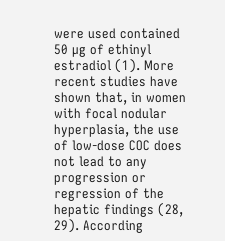were used contained 50 µg of ethinyl estradiol (1). More recent studies have shown that, in women with focal nodular hyperplasia, the use of low-dose COC does not lead to any progression or regression of the hepatic findings (28, 29). According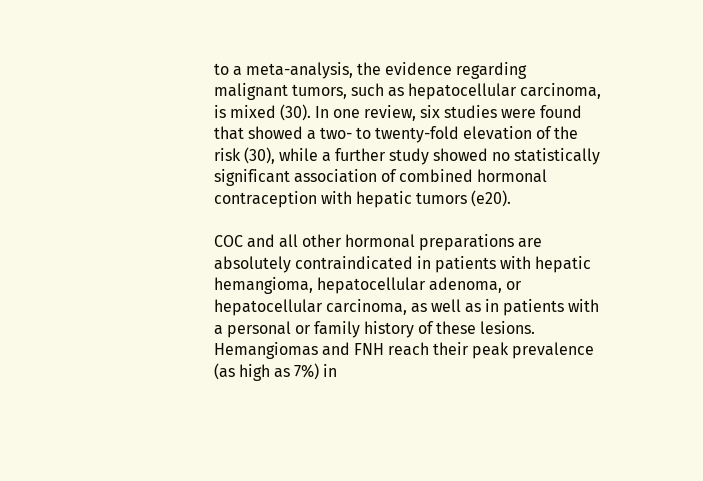to a meta-analysis, the evidence regarding malignant tumors, such as hepatocellular carcinoma, is mixed (30). In one review, six studies were found that showed a two- to twenty-fold elevation of the risk (30), while a further study showed no statistically significant association of combined hormonal contraception with hepatic tumors (e20).

COC and all other hormonal preparations are absolutely contraindicated in patients with hepatic hemangioma, hepatocellular adenoma, or hepatocellular carcinoma, as well as in patients with a personal or family history of these lesions. Hemangiomas and FNH reach their peak prevalence (as high as 7%) in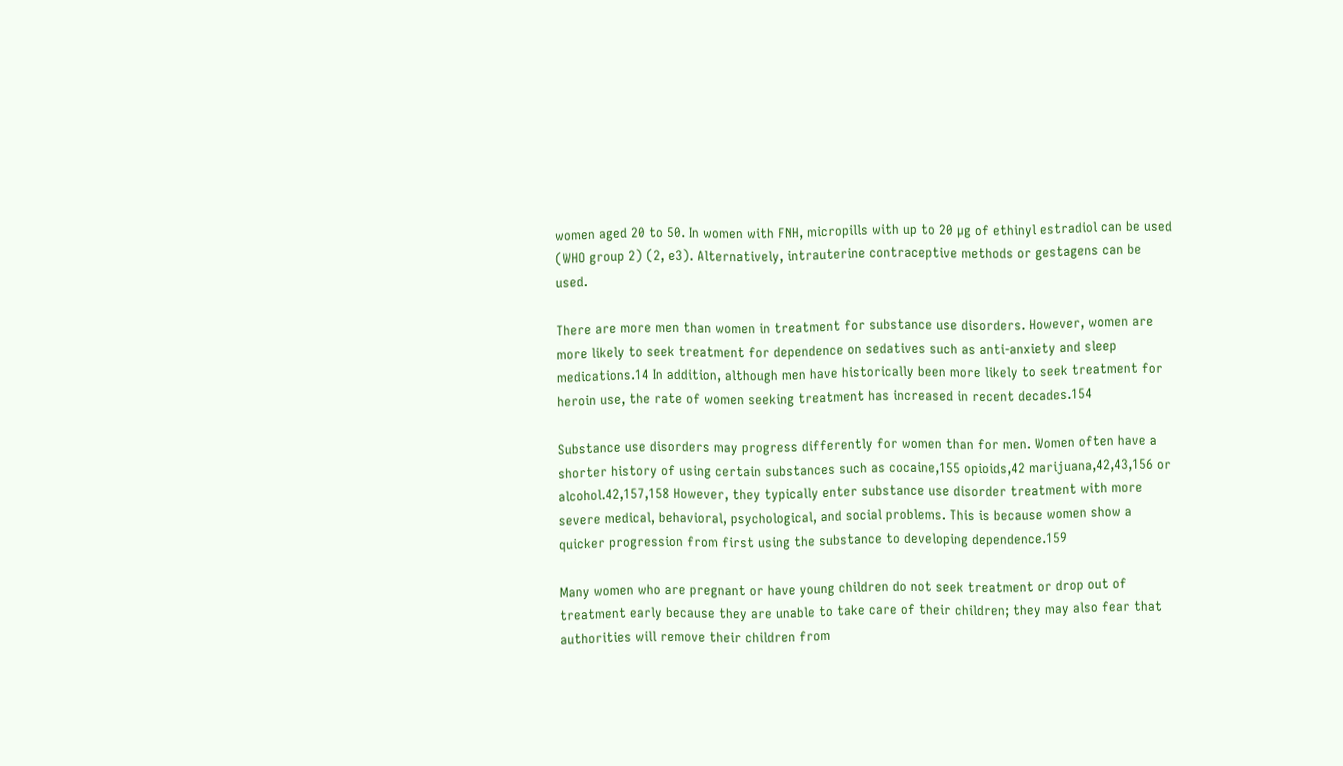women aged 20 to 50. In women with FNH, micropills with up to 20 µg of ethinyl estradiol can be used (WHO group 2) (2, e3). Alternatively, intrauterine contraceptive methods or gestagens can be used.

There are more men than women in treatment for substance use disorders. However, women are more likely to seek treatment for dependence on sedatives such as anti-anxiety and sleep medications.14 In addition, although men have historically been more likely to seek treatment for heroin use, the rate of women seeking treatment has increased in recent decades.154

Substance use disorders may progress differently for women than for men. Women often have a shorter history of using certain substances such as cocaine,155 opioids,42 marijuana,42,43,156 or alcohol.42,157,158 However, they typically enter substance use disorder treatment with more severe medical, behavioral, psychological, and social problems. This is because women show a quicker progression from first using the substance to developing dependence.159

Many women who are pregnant or have young children do not seek treatment or drop out of treatment early because they are unable to take care of their children; they may also fear that authorities will remove their children from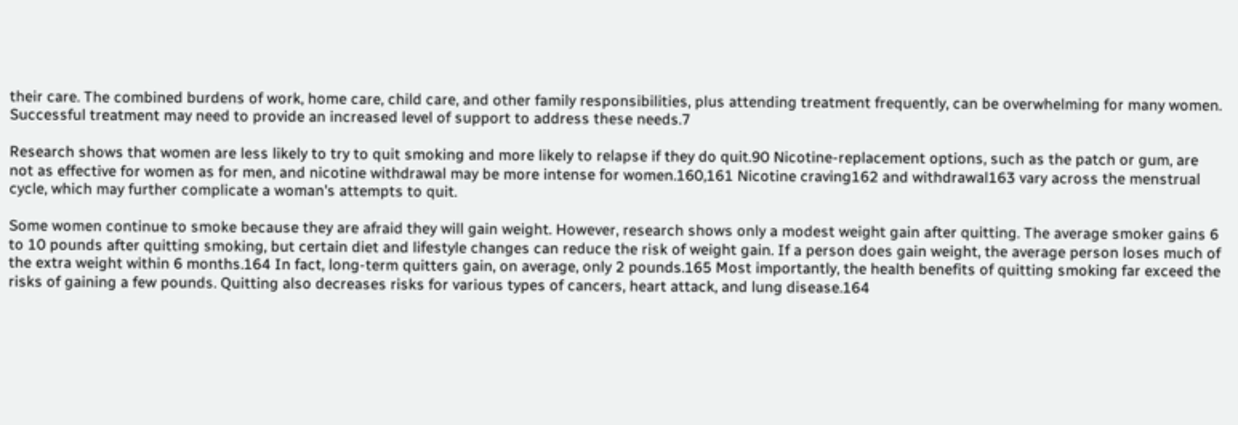their care. The combined burdens of work, home care, child care, and other family responsibilities, plus attending treatment frequently, can be overwhelming for many women. Successful treatment may need to provide an increased level of support to address these needs.7

Research shows that women are less likely to try to quit smoking and more likely to relapse if they do quit.90 Nicotine-replacement options, such as the patch or gum, are not as effective for women as for men, and nicotine withdrawal may be more intense for women.160,161 Nicotine craving162 and withdrawal163 vary across the menstrual cycle, which may further complicate a woman's attempts to quit.

Some women continue to smoke because they are afraid they will gain weight. However, research shows only a modest weight gain after quitting. The average smoker gains 6 to 10 pounds after quitting smoking, but certain diet and lifestyle changes can reduce the risk of weight gain. If a person does gain weight, the average person loses much of the extra weight within 6 months.164 In fact, long-term quitters gain, on average, only 2 pounds.165 Most importantly, the health benefits of quitting smoking far exceed the risks of gaining a few pounds. Quitting also decreases risks for various types of cancers, heart attack, and lung disease.164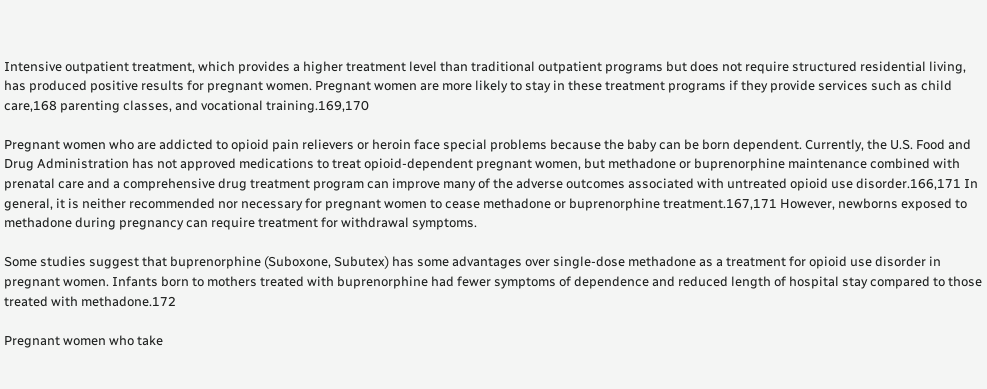Intensive outpatient treatment, which provides a higher treatment level than traditional outpatient programs but does not require structured residential living, has produced positive results for pregnant women. Pregnant women are more likely to stay in these treatment programs if they provide services such as child care,168 parenting classes, and vocational training.169,170

Pregnant women who are addicted to opioid pain relievers or heroin face special problems because the baby can be born dependent. Currently, the U.S. Food and Drug Administration has not approved medications to treat opioid-dependent pregnant women, but methadone or buprenorphine maintenance combined with prenatal care and a comprehensive drug treatment program can improve many of the adverse outcomes associated with untreated opioid use disorder.166,171 In general, it is neither recommended nor necessary for pregnant women to cease methadone or buprenorphine treatment.167,171 However, newborns exposed to methadone during pregnancy can require treatment for withdrawal symptoms.

Some studies suggest that buprenorphine (Suboxone, Subutex) has some advantages over single-dose methadone as a treatment for opioid use disorder in pregnant women. Infants born to mothers treated with buprenorphine had fewer symptoms of dependence and reduced length of hospital stay compared to those treated with methadone.172

Pregnant women who take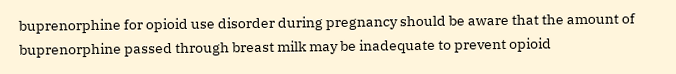buprenorphine for opioid use disorder during pregnancy should be aware that the amount of buprenorphine passed through breast milk may be inadequate to prevent opioid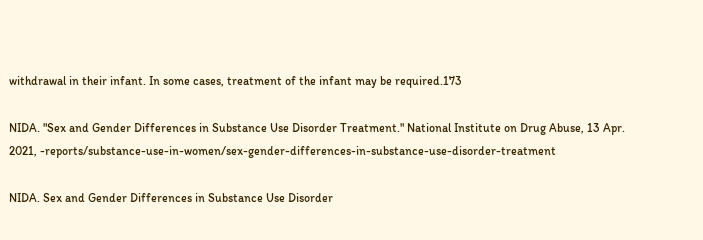withdrawal in their infant. In some cases, treatment of the infant may be required.173

NIDA. "Sex and Gender Differences in Substance Use Disorder Treatment." National Institute on Drug Abuse, 13 Apr. 2021, -reports/substance-use-in-women/sex-gender-differences-in-substance-use-disorder-treatment

NIDA. Sex and Gender Differences in Substance Use Disorder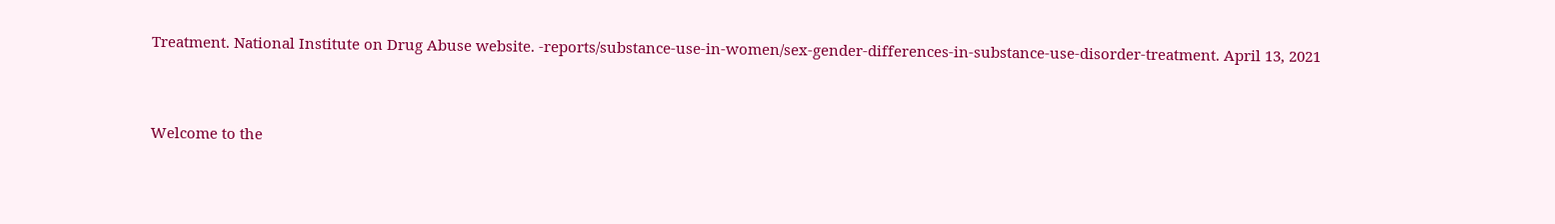Treatment. National Institute on Drug Abuse website. -reports/substance-use-in-women/sex-gender-differences-in-substance-use-disorder-treatment. April 13, 2021


Welcome to the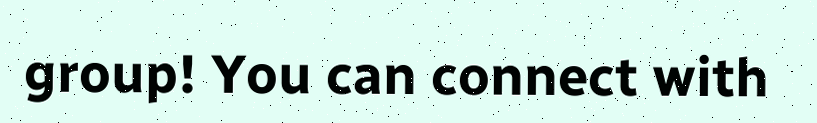group! You can connect with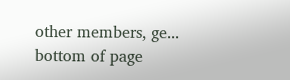other members, ge...
bottom of page